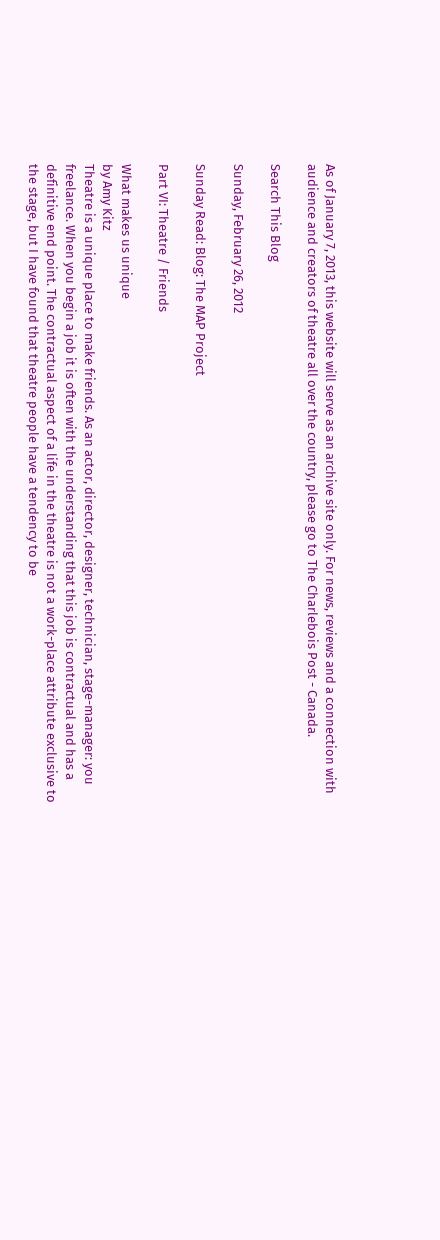As of January 7, 2013, this website will serve as an archive site only. For news, reviews and a connection with audience and creators of theatre all over the country, please go to The Charlebois Post - Canada.

Search This Blog

Sunday, February 26, 2012

Sunday Read: Blog: The MAP Project

Part VI: Theatre / Friends

What makes us unique
by Amy Kitz
Theatre is a unique place to make friends. As an actor, director, designer, technician, stage-manager: you freelance. When you begin a job it is often with the understanding that this job is contractual and has a definitive end point. The contractual aspect of a life in the theatre is not a work-place attribute exclusive to the stage, but I have found that theatre people have a tendency to be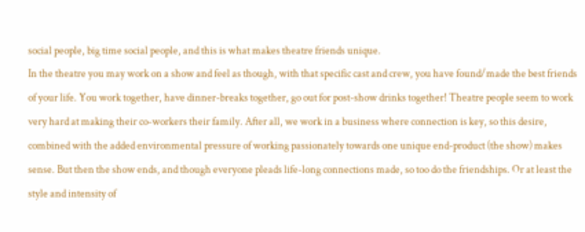social people, big time social people, and this is what makes theatre friends unique.
In the theatre you may work on a show and feel as though, with that specific cast and crew, you have found/made the best friends of your life. You work together, have dinner-breaks together, go out for post-show drinks together! Theatre people seem to work very hard at making their co-workers their family. After all, we work in a business where connection is key, so this desire, combined with the added environmental pressure of working passionately towards one unique end-product (the show) makes sense. But then the show ends, and though everyone pleads life-long connections made, so too do the friendships. Or at least the style and intensity of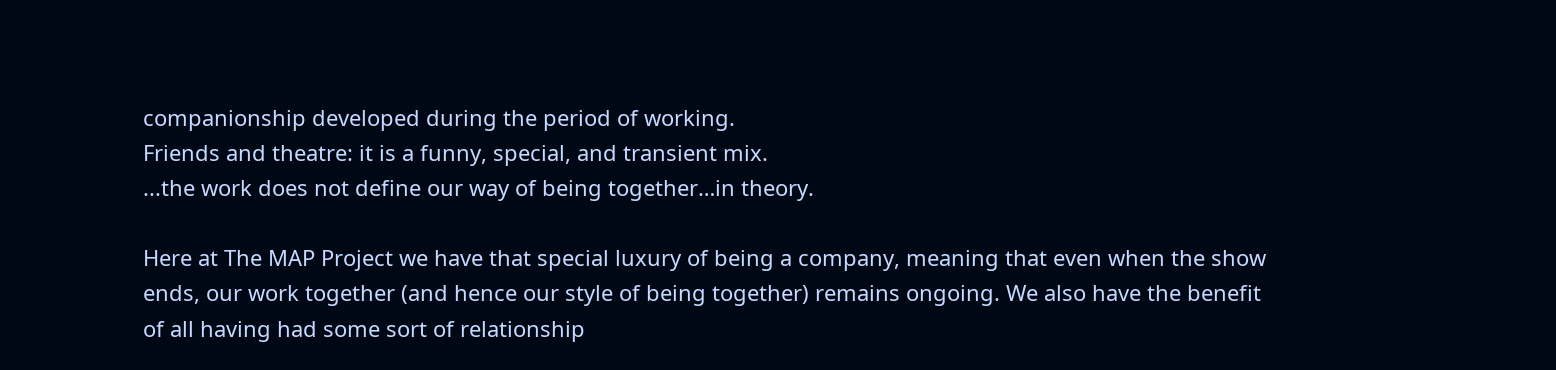companionship developed during the period of working.
Friends and theatre: it is a funny, special, and transient mix.
...the work does not define our way of being together…in theory.

Here at The MAP Project we have that special luxury of being a company, meaning that even when the show ends, our work together (and hence our style of being together) remains ongoing. We also have the benefit of all having had some sort of relationship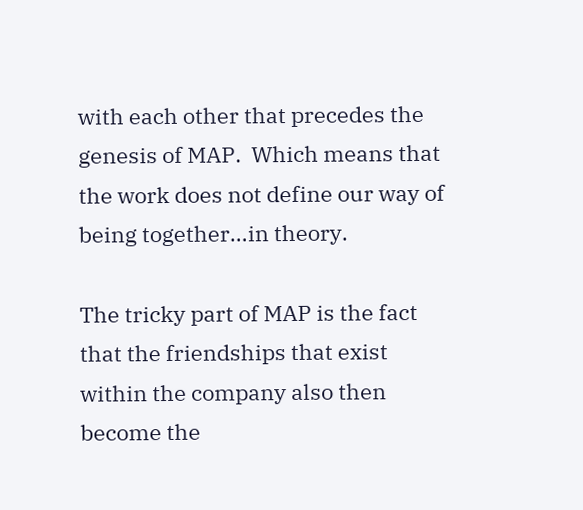with each other that precedes the genesis of MAP.  Which means that the work does not define our way of being together…in theory.

The tricky part of MAP is the fact that the friendships that exist within the company also then become the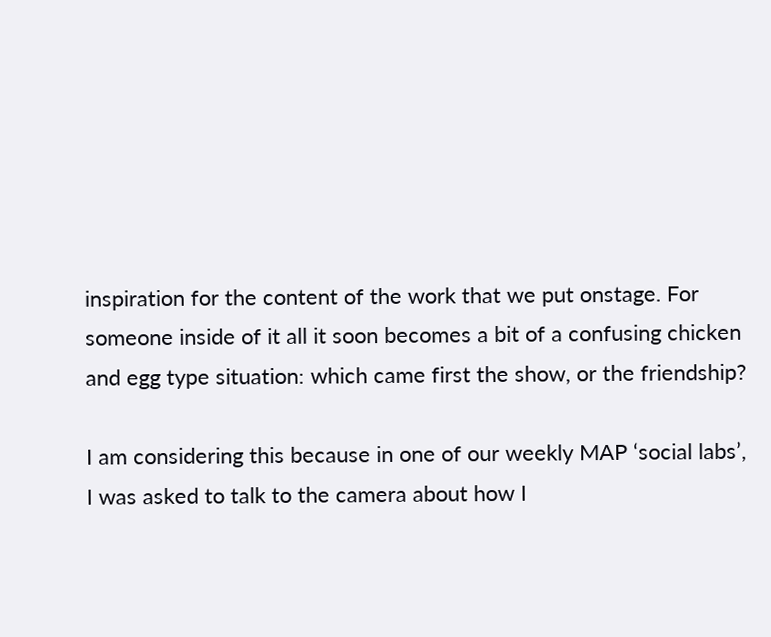inspiration for the content of the work that we put onstage. For someone inside of it all it soon becomes a bit of a confusing chicken and egg type situation: which came first the show, or the friendship?

I am considering this because in one of our weekly MAP ‘social labs’, I was asked to talk to the camera about how I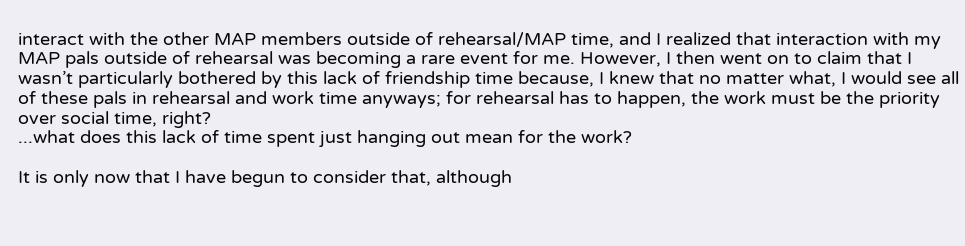interact with the other MAP members outside of rehearsal/MAP time, and I realized that interaction with my MAP pals outside of rehearsal was becoming a rare event for me. However, I then went on to claim that I wasn’t particularly bothered by this lack of friendship time because, I knew that no matter what, I would see all of these pals in rehearsal and work time anyways; for rehearsal has to happen, the work must be the priority over social time, right?
...what does this lack of time spent just hanging out mean for the work?

It is only now that I have begun to consider that, although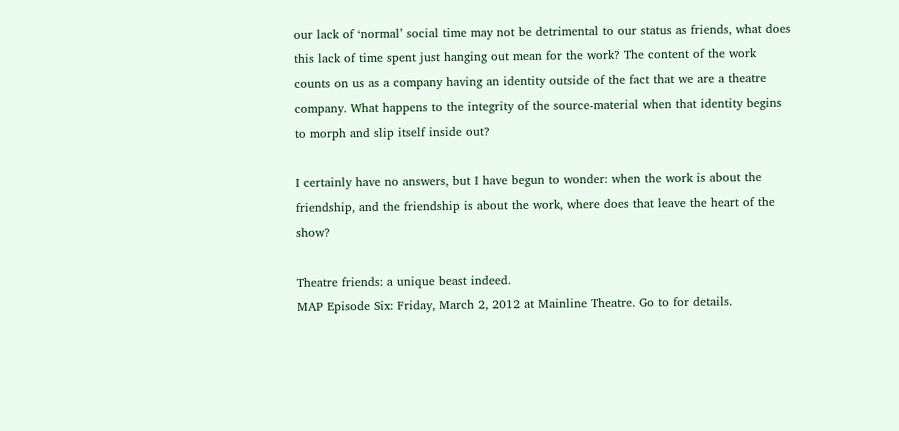our lack of ‘normal’ social time may not be detrimental to our status as friends, what does this lack of time spent just hanging out mean for the work? The content of the work counts on us as a company having an identity outside of the fact that we are a theatre company. What happens to the integrity of the source-material when that identity begins to morph and slip itself inside out?

I certainly have no answers, but I have begun to wonder: when the work is about the friendship, and the friendship is about the work, where does that leave the heart of the show?

Theatre friends: a unique beast indeed.
MAP Episode Six: Friday, March 2, 2012 at Mainline Theatre. Go to for details.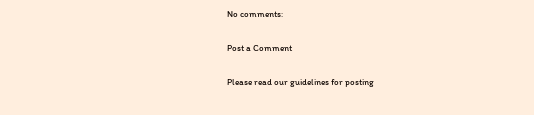No comments:

Post a Comment

Please read our guidelines for posting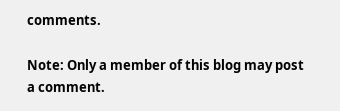comments.

Note: Only a member of this blog may post a comment.